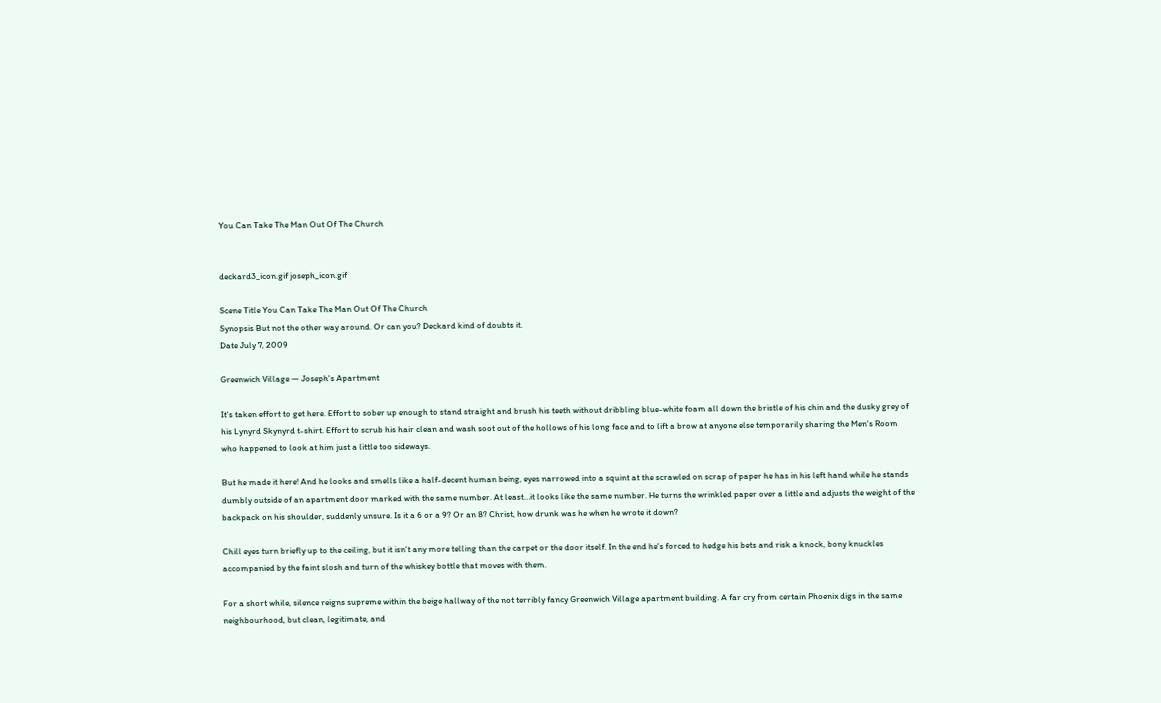You Can Take The Man Out Of The Church


deckard3_icon.gif joseph_icon.gif

Scene Title You Can Take The Man Out Of The Church
Synopsis But not the other way around. Or can you? Deckard kind of doubts it.
Date July 7, 2009

Greenwich Village — Joseph's Apartment

It's taken effort to get here. Effort to sober up enough to stand straight and brush his teeth without dribbling blue-white foam all down the bristle of his chin and the dusky grey of his Lynyrd Skynyrd t-shirt. Effort to scrub his hair clean and wash soot out of the hollows of his long face and to lift a brow at anyone else temporarily sharing the Men's Room who happened to look at him just a little too sideways.

But he made it here! And he looks and smells like a half-decent human being, eyes narrowed into a squint at the scrawled on scrap of paper he has in his left hand while he stands dumbly outside of an apartment door marked with the same number. At least…it looks like the same number. He turns the wrinkled paper over a little and adjusts the weight of the backpack on his shoulder, suddenly unsure. Is it a 6 or a 9? Or an 8? Christ, how drunk was he when he wrote it down?

Chill eyes turn briefly up to the ceiling, but it isn't any more telling than the carpet or the door itself. In the end he's forced to hedge his bets and risk a knock, bony knuckles accompanied by the faint slosh and turn of the whiskey bottle that moves with them.

For a short while, silence reigns supreme within the beige hallway of the not terribly fancy Greenwich Village apartment building. A far cry from certain Phoenix digs in the same neighbourhood, but clean, legitimate, and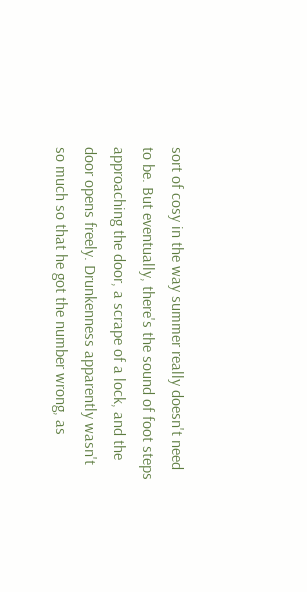sort of cosy in the way summer really doesn't need to be. But eventually, there's the sound of foot steps approaching the door, a scrape of a lock, and the door opens freely. Drunkenness apparently wasn't so much so that he got the number wrong, as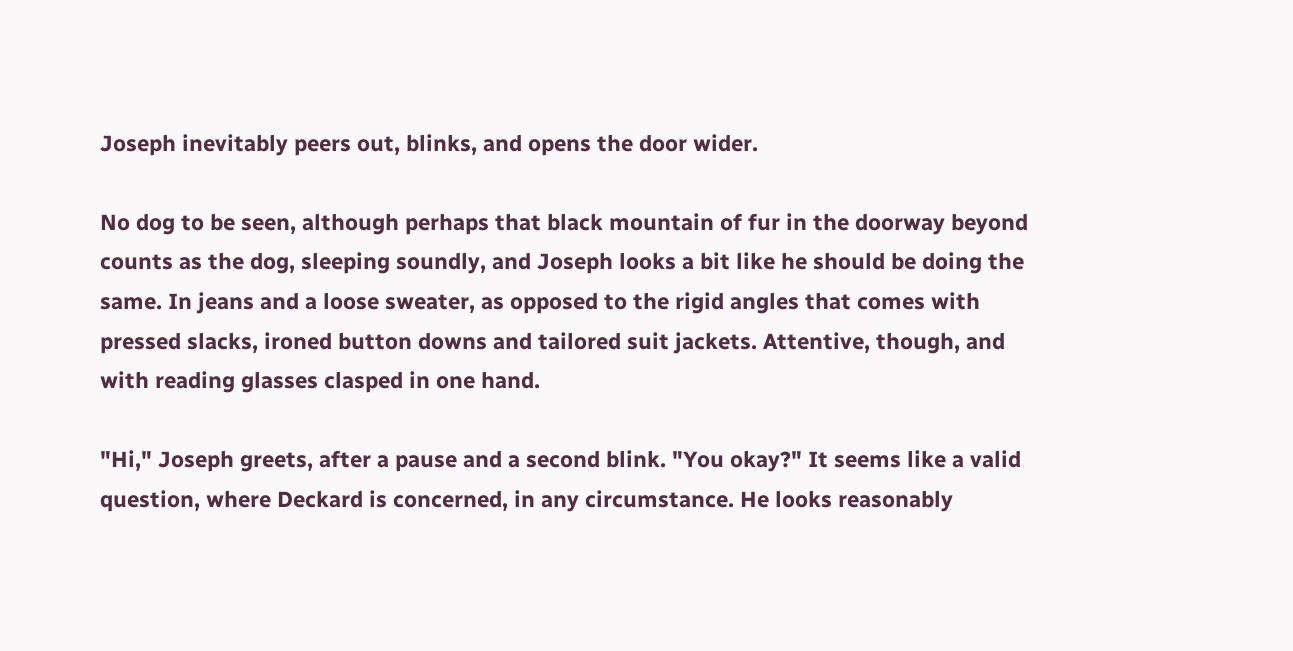Joseph inevitably peers out, blinks, and opens the door wider.

No dog to be seen, although perhaps that black mountain of fur in the doorway beyond counts as the dog, sleeping soundly, and Joseph looks a bit like he should be doing the same. In jeans and a loose sweater, as opposed to the rigid angles that comes with pressed slacks, ironed button downs and tailored suit jackets. Attentive, though, and with reading glasses clasped in one hand.

"Hi," Joseph greets, after a pause and a second blink. "You okay?" It seems like a valid question, where Deckard is concerned, in any circumstance. He looks reasonably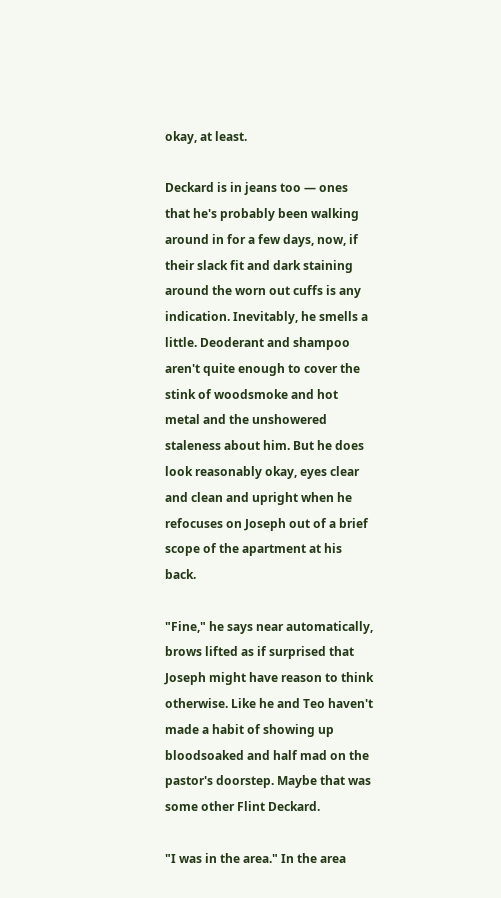okay, at least.

Deckard is in jeans too — ones that he's probably been walking around in for a few days, now, if their slack fit and dark staining around the worn out cuffs is any indication. Inevitably, he smells a little. Deoderant and shampoo aren't quite enough to cover the stink of woodsmoke and hot metal and the unshowered staleness about him. But he does look reasonably okay, eyes clear and clean and upright when he refocuses on Joseph out of a brief scope of the apartment at his back.

"Fine," he says near automatically, brows lifted as if surprised that Joseph might have reason to think otherwise. Like he and Teo haven't made a habit of showing up bloodsoaked and half mad on the pastor's doorstep. Maybe that was some other Flint Deckard.

"I was in the area." In the area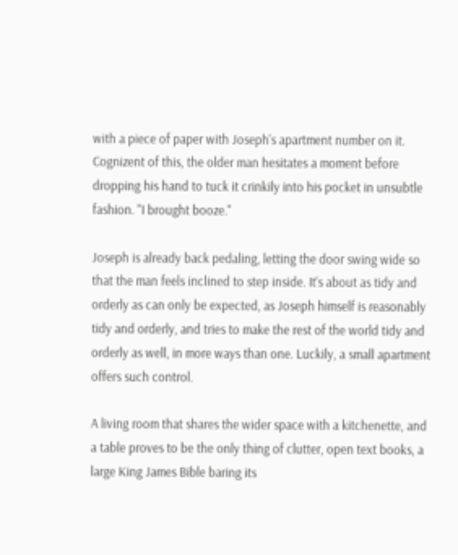with a piece of paper with Joseph's apartment number on it. Cognizent of this, the older man hesitates a moment before dropping his hand to tuck it crinkily into his pocket in unsubtle fashion. "I brought booze."

Joseph is already back pedaling, letting the door swing wide so that the man feels inclined to step inside. It's about as tidy and orderly as can only be expected, as Joseph himself is reasonably tidy and orderly, and tries to make the rest of the world tidy and orderly as well, in more ways than one. Luckily, a small apartment offers such control.

A living room that shares the wider space with a kitchenette, and a table proves to be the only thing of clutter, open text books, a large King James Bible baring its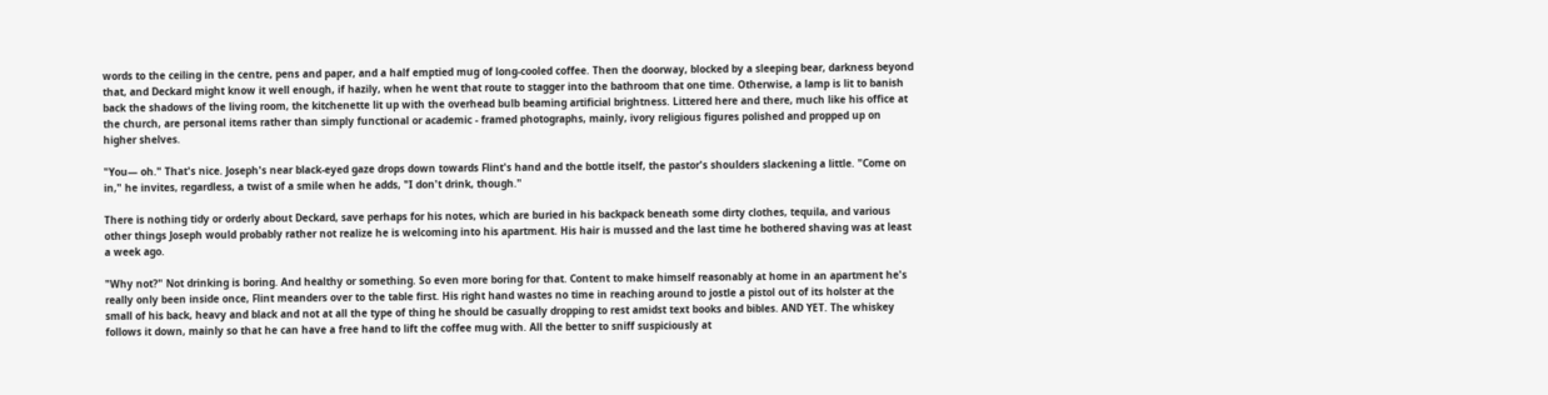words to the ceiling in the centre, pens and paper, and a half emptied mug of long-cooled coffee. Then the doorway, blocked by a sleeping bear, darkness beyond that, and Deckard might know it well enough, if hazily, when he went that route to stagger into the bathroom that one time. Otherwise, a lamp is lit to banish back the shadows of the living room, the kitchenette lit up with the overhead bulb beaming artificial brightness. Littered here and there, much like his office at the church, are personal items rather than simply functional or academic - framed photographs, mainly, ivory religious figures polished and propped up on higher shelves.

"You— oh." That's nice. Joseph's near black-eyed gaze drops down towards Flint's hand and the bottle itself, the pastor's shoulders slackening a little. "Come on in," he invites, regardless, a twist of a smile when he adds, "I don't drink, though."

There is nothing tidy or orderly about Deckard, save perhaps for his notes, which are buried in his backpack beneath some dirty clothes, tequila, and various other things Joseph would probably rather not realize he is welcoming into his apartment. His hair is mussed and the last time he bothered shaving was at least a week ago.

"Why not?" Not drinking is boring. And healthy or something. So even more boring for that. Content to make himself reasonably at home in an apartment he's really only been inside once, Flint meanders over to the table first. His right hand wastes no time in reaching around to jostle a pistol out of its holster at the small of his back, heavy and black and not at all the type of thing he should be casually dropping to rest amidst text books and bibles. AND YET. The whiskey follows it down, mainly so that he can have a free hand to lift the coffee mug with. All the better to sniff suspiciously at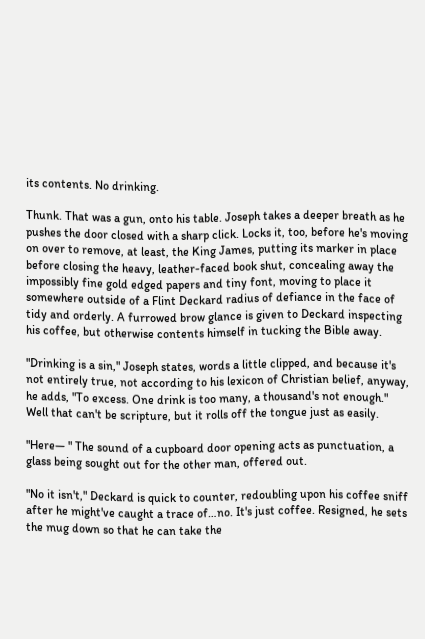its contents. No drinking.

Thunk. That was a gun, onto his table. Joseph takes a deeper breath as he pushes the door closed with a sharp click. Locks it, too, before he's moving on over to remove, at least, the King James, putting its marker in place before closing the heavy, leather-faced book shut, concealing away the impossibly fine gold edged papers and tiny font, moving to place it somewhere outside of a Flint Deckard radius of defiance in the face of tidy and orderly. A furrowed brow glance is given to Deckard inspecting his coffee, but otherwise contents himself in tucking the Bible away.

"Drinking is a sin," Joseph states, words a little clipped, and because it's not entirely true, not according to his lexicon of Christian belief, anyway, he adds, "To excess. One drink is too many, a thousand's not enough." Well that can't be scripture, but it rolls off the tongue just as easily.

"Here— " The sound of a cupboard door opening acts as punctuation, a glass being sought out for the other man, offered out.

"No it isn't," Deckard is quick to counter, redoubling upon his coffee sniff after he might've caught a trace of…no. It's just coffee. Resigned, he sets the mug down so that he can take the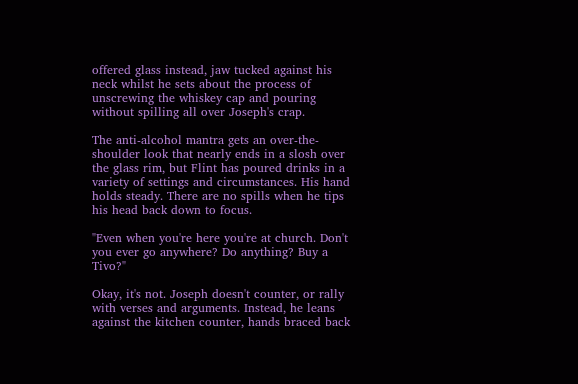offered glass instead, jaw tucked against his neck whilst he sets about the process of unscrewing the whiskey cap and pouring without spilling all over Joseph's crap.

The anti-alcohol mantra gets an over-the-shoulder look that nearly ends in a slosh over the glass rim, but Flint has poured drinks in a variety of settings and circumstances. His hand holds steady. There are no spills when he tips his head back down to focus.

"Even when you're here you're at church. Don't you ever go anywhere? Do anything? Buy a Tivo?"

Okay, it's not. Joseph doesn't counter, or rally with verses and arguments. Instead, he leans against the kitchen counter, hands braced back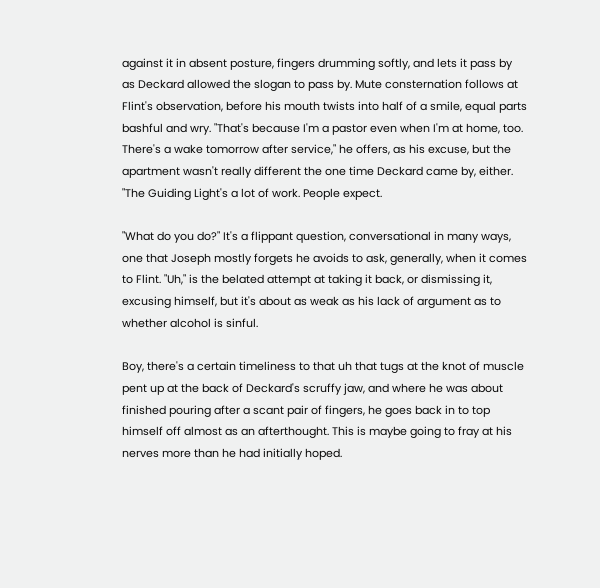against it in absent posture, fingers drumming softly, and lets it pass by as Deckard allowed the slogan to pass by. Mute consternation follows at Flint's observation, before his mouth twists into half of a smile, equal parts bashful and wry. "That's because I'm a pastor even when I'm at home, too. There's a wake tomorrow after service," he offers, as his excuse, but the apartment wasn't really different the one time Deckard came by, either. "The Guiding Light's a lot of work. People expect.

"What do you do?" It's a flippant question, conversational in many ways, one that Joseph mostly forgets he avoids to ask, generally, when it comes to Flint. "Uh," is the belated attempt at taking it back, or dismissing it, excusing himself, but it's about as weak as his lack of argument as to whether alcohol is sinful.

Boy, there's a certain timeliness to that uh that tugs at the knot of muscle pent up at the back of Deckard's scruffy jaw, and where he was about finished pouring after a scant pair of fingers, he goes back in to top himself off almost as an afterthought. This is maybe going to fray at his nerves more than he had initially hoped.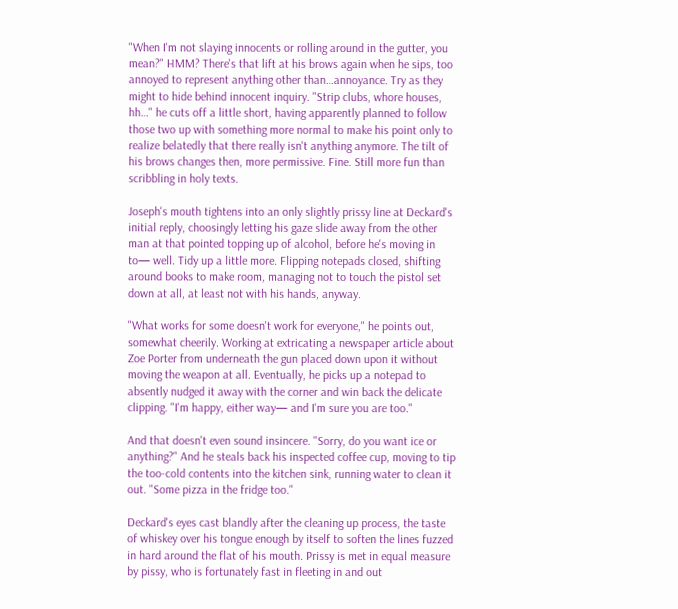"When I'm not slaying innocents or rolling around in the gutter, you mean?" HMM? There's that lift at his brows again when he sips, too annoyed to represent anything other than…annoyance. Try as they might to hide behind innocent inquiry. "Strip clubs, whore houses, hh…" he cuts off a little short, having apparently planned to follow those two up with something more normal to make his point only to realize belatedly that there really isn't anything anymore. The tilt of his brows changes then, more permissive. Fine. Still more fun than scribbling in holy texts.

Joseph's mouth tightens into an only slightly prissy line at Deckard's initial reply, choosingly letting his gaze slide away from the other man at that pointed topping up of alcohol, before he's moving in to— well. Tidy up a little more. Flipping notepads closed, shifting around books to make room, managing not to touch the pistol set down at all, at least not with his hands, anyway.

"What works for some doesn't work for everyone," he points out, somewhat cheerily. Working at extricating a newspaper article about Zoe Porter from underneath the gun placed down upon it without moving the weapon at all. Eventually, he picks up a notepad to absently nudged it away with the corner and win back the delicate clipping. "I'm happy, either way— and I'm sure you are too."

And that doesn't even sound insincere. "Sorry, do you want ice or anything?" And he steals back his inspected coffee cup, moving to tip the too-cold contents into the kitchen sink, running water to clean it out. "Some pizza in the fridge too."

Deckard's eyes cast blandly after the cleaning up process, the taste of whiskey over his tongue enough by itself to soften the lines fuzzed in hard around the flat of his mouth. Prissy is met in equal measure by pissy, who is fortunately fast in fleeting in and out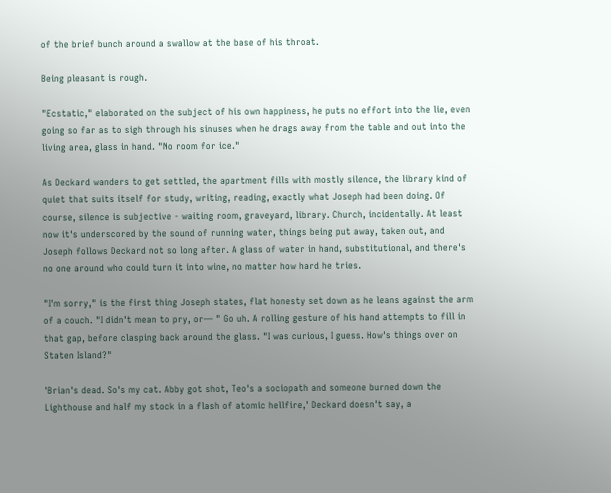of the brief bunch around a swallow at the base of his throat.

Being pleasant is rough.

"Ecstatic," elaborated on the subject of his own happiness, he puts no effort into the lie, even going so far as to sigh through his sinuses when he drags away from the table and out into the living area, glass in hand. "No room for ice."

As Deckard wanders to get settled, the apartment fills with mostly silence, the library kind of quiet that suits itself for study, writing, reading, exactly what Joseph had been doing. Of course, silence is subjective - waiting room, graveyard, library. Church, incidentally. At least now it's underscored by the sound of running water, things being put away, taken out, and Joseph follows Deckard not so long after. A glass of water in hand, substitutional, and there's no one around who could turn it into wine, no matter how hard he tries.

"I'm sorry," is the first thing Joseph states, flat honesty set down as he leans against the arm of a couch. "I didn't mean to pry, or— " Go uh. A rolling gesture of his hand attempts to fill in that gap, before clasping back around the glass. "I was curious, I guess. How's things over on Staten Island?"

'Brian's dead. So's my cat. Abby got shot, Teo's a sociopath and someone burned down the Lighthouse and half my stock in a flash of atomic hellfire,' Deckard doesn't say, a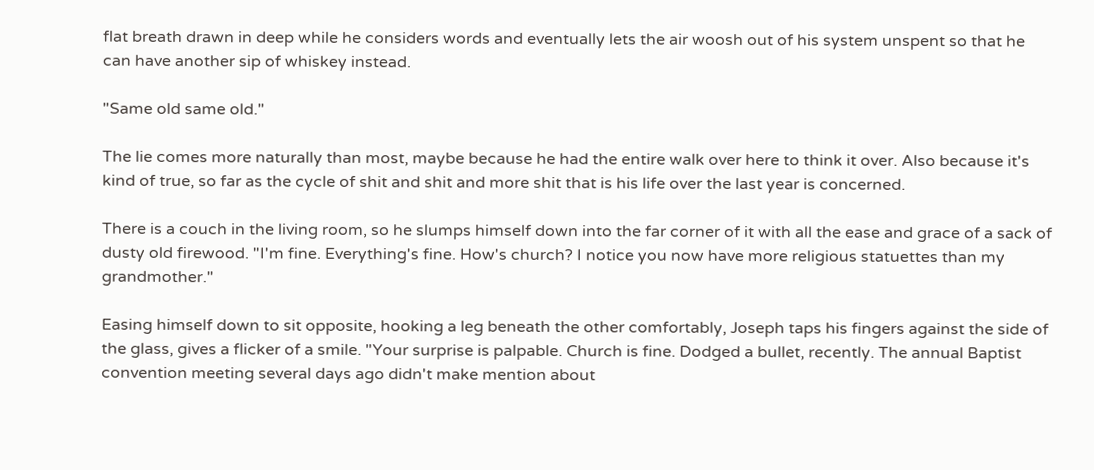flat breath drawn in deep while he considers words and eventually lets the air woosh out of his system unspent so that he can have another sip of whiskey instead.

"Same old same old."

The lie comes more naturally than most, maybe because he had the entire walk over here to think it over. Also because it's kind of true, so far as the cycle of shit and shit and more shit that is his life over the last year is concerned.

There is a couch in the living room, so he slumps himself down into the far corner of it with all the ease and grace of a sack of dusty old firewood. "I'm fine. Everything's fine. How's church? I notice you now have more religious statuettes than my grandmother."

Easing himself down to sit opposite, hooking a leg beneath the other comfortably, Joseph taps his fingers against the side of the glass, gives a flicker of a smile. "Your surprise is palpable. Church is fine. Dodged a bullet, recently. The annual Baptist convention meeting several days ago didn't make mention about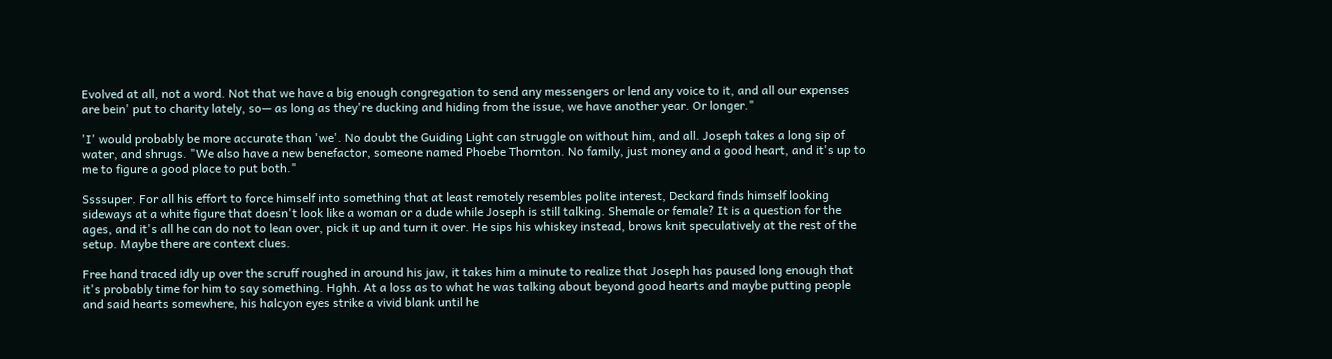Evolved at all, not a word. Not that we have a big enough congregation to send any messengers or lend any voice to it, and all our expenses are bein' put to charity lately, so— as long as they're ducking and hiding from the issue, we have another year. Or longer."

'I' would probably be more accurate than 'we'. No doubt the Guiding Light can struggle on without him, and all. Joseph takes a long sip of water, and shrugs. "We also have a new benefactor, someone named Phoebe Thornton. No family, just money and a good heart, and it's up to me to figure a good place to put both."

Ssssuper. For all his effort to force himself into something that at least remotely resembles polite interest, Deckard finds himself looking sideways at a white figure that doesn't look like a woman or a dude while Joseph is still talking. Shemale or female? It is a question for the ages, and it's all he can do not to lean over, pick it up and turn it over. He sips his whiskey instead, brows knit speculatively at the rest of the setup. Maybe there are context clues.

Free hand traced idly up over the scruff roughed in around his jaw, it takes him a minute to realize that Joseph has paused long enough that it's probably time for him to say something. Hghh. At a loss as to what he was talking about beyond good hearts and maybe putting people and said hearts somewhere, his halcyon eyes strike a vivid blank until he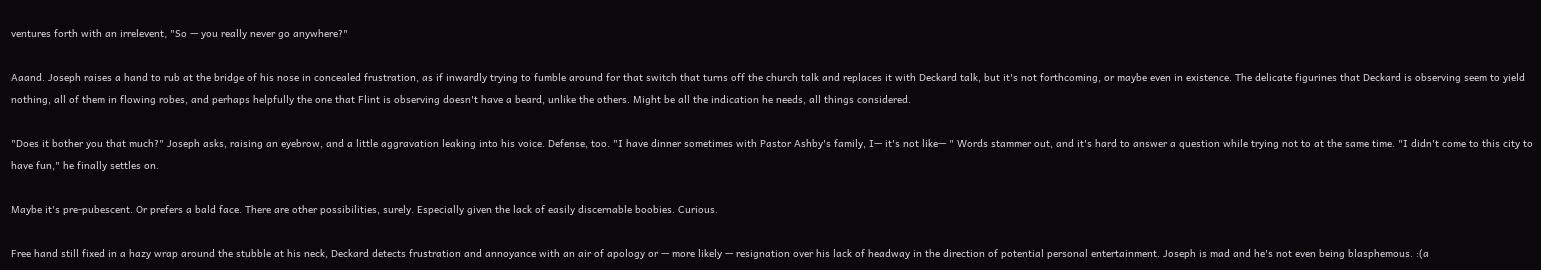ventures forth with an irrelevent, "So — you really never go anywhere?"

Aaand. Joseph raises a hand to rub at the bridge of his nose in concealed frustration, as if inwardly trying to fumble around for that switch that turns off the church talk and replaces it with Deckard talk, but it's not forthcoming, or maybe even in existence. The delicate figurines that Deckard is observing seem to yield nothing, all of them in flowing robes, and perhaps helpfully the one that Flint is observing doesn't have a beard, unlike the others. Might be all the indication he needs, all things considered.

"Does it bother you that much?" Joseph asks, raising an eyebrow, and a little aggravation leaking into his voice. Defense, too. "I have dinner sometimes with Pastor Ashby's family, I— it's not like— " Words stammer out, and it's hard to answer a question while trying not to at the same time. "I didn't come to this city to have fun," he finally settles on.

Maybe it's pre-pubescent. Or prefers a bald face. There are other possibilities, surely. Especially given the lack of easily discernable boobies. Curious.

Free hand still fixed in a hazy wrap around the stubble at his neck, Deckard detects frustration and annoyance with an air of apology or — more likely — resignation over his lack of headway in the direction of potential personal entertainment. Joseph is mad and he's not even being blasphemous. :(a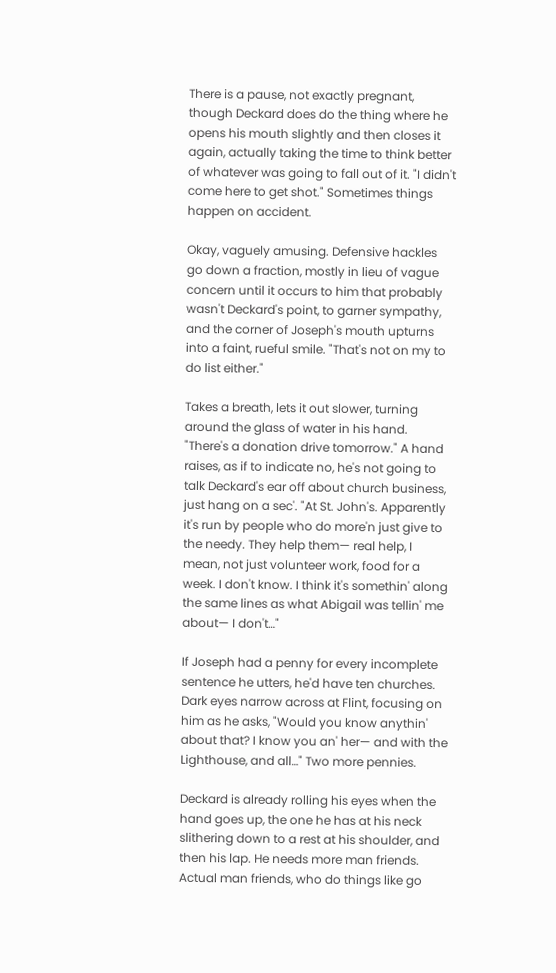There is a pause, not exactly pregnant, though Deckard does do the thing where he opens his mouth slightly and then closes it again, actually taking the time to think better of whatever was going to fall out of it. "I didn't come here to get shot." Sometimes things happen on accident.

Okay, vaguely amusing. Defensive hackles go down a fraction, mostly in lieu of vague concern until it occurs to him that probably wasn't Deckard's point, to garner sympathy, and the corner of Joseph's mouth upturns into a faint, rueful smile. "That's not on my to do list either."

Takes a breath, lets it out slower, turning around the glass of water in his hand. "There's a donation drive tomorrow." A hand raises, as if to indicate no, he's not going to talk Deckard's ear off about church business, just hang on a sec'. "At St. John's. Apparently it's run by people who do more'n just give to the needy. They help them— real help, I mean, not just volunteer work, food for a week. I don't know. I think it's somethin' along the same lines as what Abigail was tellin' me about— I don't…"

If Joseph had a penny for every incomplete sentence he utters, he'd have ten churches. Dark eyes narrow across at Flint, focusing on him as he asks, "Would you know anythin' about that? I know you an' her— and with the Lighthouse, and all…" Two more pennies.

Deckard is already rolling his eyes when the hand goes up, the one he has at his neck slithering down to a rest at his shoulder, and then his lap. He needs more man friends. Actual man friends, who do things like go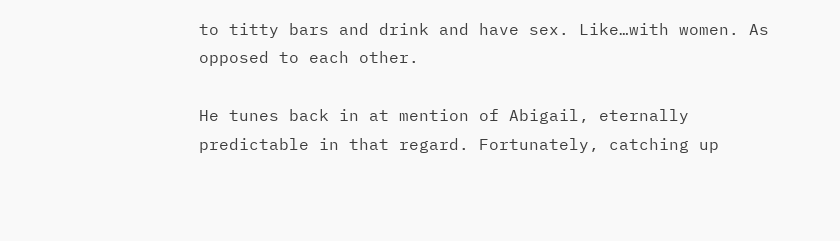to titty bars and drink and have sex. Like…with women. As opposed to each other.

He tunes back in at mention of Abigail, eternally predictable in that regard. Fortunately, catching up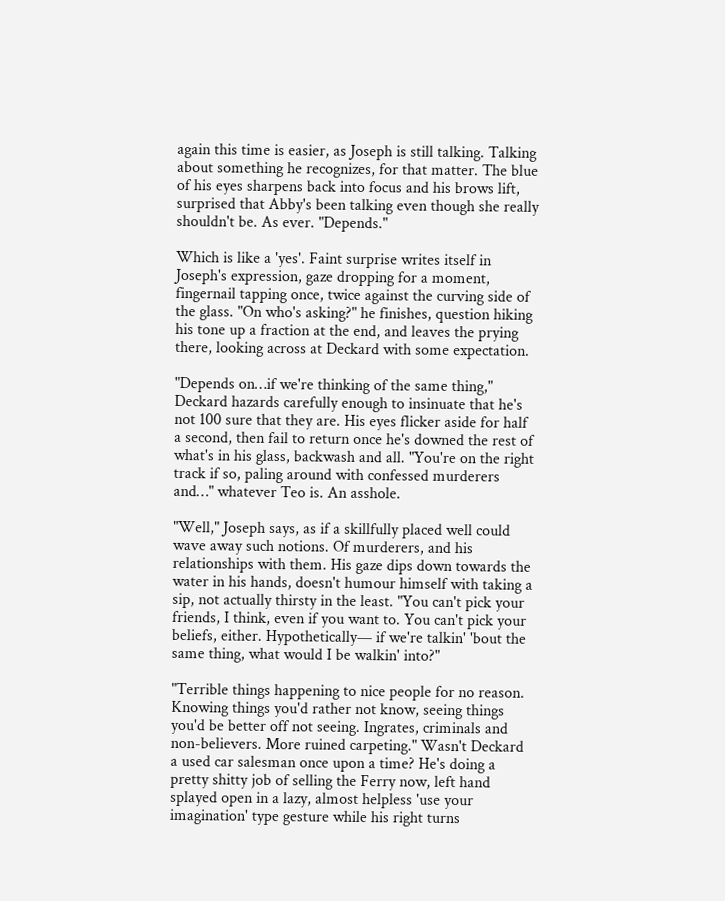again this time is easier, as Joseph is still talking. Talking about something he recognizes, for that matter. The blue of his eyes sharpens back into focus and his brows lift, surprised that Abby's been talking even though she really shouldn't be. As ever. "Depends."

Which is like a 'yes'. Faint surprise writes itself in Joseph's expression, gaze dropping for a moment, fingernail tapping once, twice against the curving side of the glass. "On who's asking?" he finishes, question hiking his tone up a fraction at the end, and leaves the prying there, looking across at Deckard with some expectation.

"Depends on…if we're thinking of the same thing," Deckard hazards carefully enough to insinuate that he's not 100 sure that they are. His eyes flicker aside for half a second, then fail to return once he's downed the rest of what's in his glass, backwash and all. "You're on the right track if so, paling around with confessed murderers and…" whatever Teo is. An asshole.

"Well," Joseph says, as if a skillfully placed well could wave away such notions. Of murderers, and his relationships with them. His gaze dips down towards the water in his hands, doesn't humour himself with taking a sip, not actually thirsty in the least. "You can't pick your friends, I think, even if you want to. You can't pick your beliefs, either. Hypothetically— if we're talkin' 'bout the same thing, what would I be walkin' into?"

"Terrible things happening to nice people for no reason. Knowing things you'd rather not know, seeing things you'd be better off not seeing. Ingrates, criminals and non-believers. More ruined carpeting." Wasn't Deckard a used car salesman once upon a time? He's doing a pretty shitty job of selling the Ferry now, left hand splayed open in a lazy, almost helpless 'use your imagination' type gesture while his right turns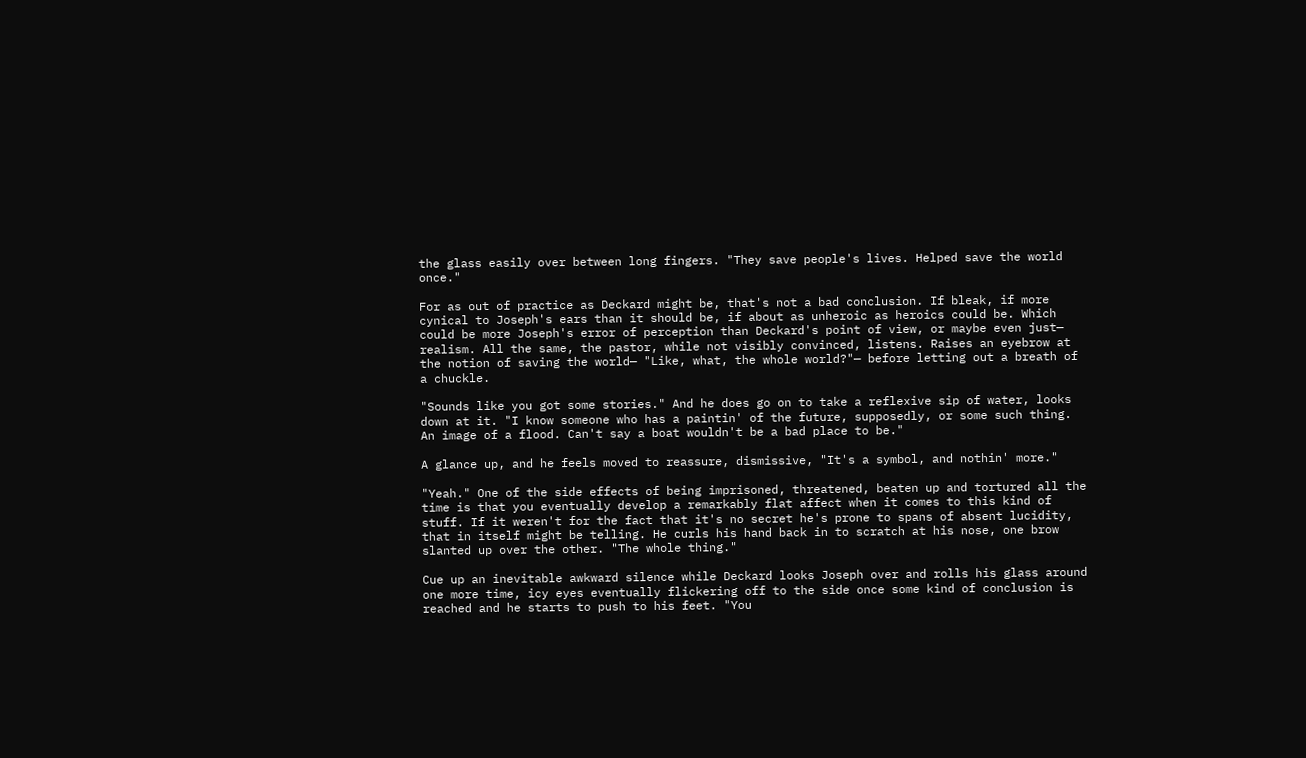the glass easily over between long fingers. "They save people's lives. Helped save the world once."

For as out of practice as Deckard might be, that's not a bad conclusion. If bleak, if more cynical to Joseph's ears than it should be, if about as unheroic as heroics could be. Which could be more Joseph's error of perception than Deckard's point of view, or maybe even just— realism. All the same, the pastor, while not visibly convinced, listens. Raises an eyebrow at the notion of saving the world— "Like, what, the whole world?"— before letting out a breath of a chuckle.

"Sounds like you got some stories." And he does go on to take a reflexive sip of water, looks down at it. "I know someone who has a paintin' of the future, supposedly, or some such thing. An image of a flood. Can't say a boat wouldn't be a bad place to be."

A glance up, and he feels moved to reassure, dismissive, "It's a symbol, and nothin' more."

"Yeah." One of the side effects of being imprisoned, threatened, beaten up and tortured all the time is that you eventually develop a remarkably flat affect when it comes to this kind of stuff. If it weren't for the fact that it's no secret he's prone to spans of absent lucidity, that in itself might be telling. He curls his hand back in to scratch at his nose, one brow slanted up over the other. "The whole thing."

Cue up an inevitable awkward silence while Deckard looks Joseph over and rolls his glass around one more time, icy eyes eventually flickering off to the side once some kind of conclusion is reached and he starts to push to his feet. "You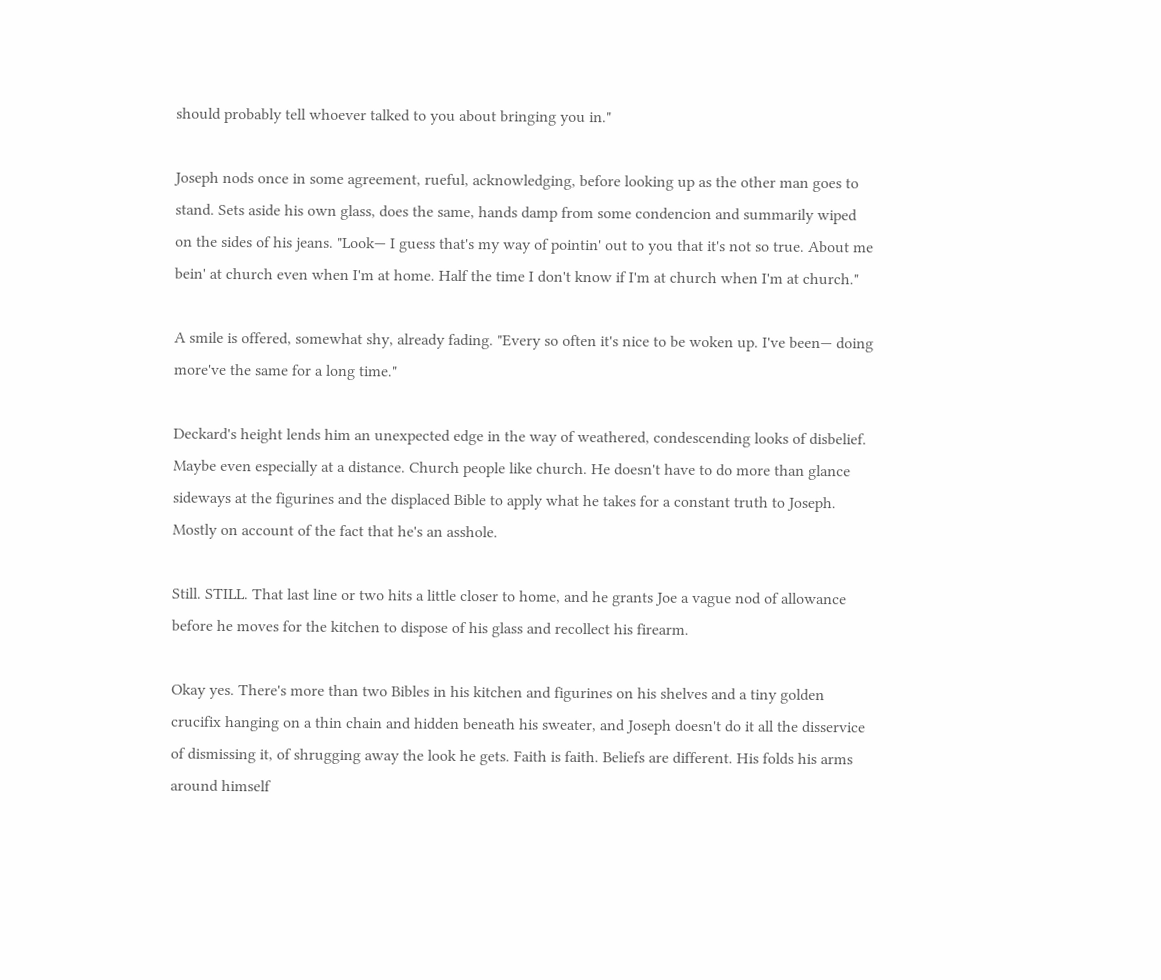should probably tell whoever talked to you about bringing you in."

Joseph nods once in some agreement, rueful, acknowledging, before looking up as the other man goes to stand. Sets aside his own glass, does the same, hands damp from some condencion and summarily wiped on the sides of his jeans. "Look— I guess that's my way of pointin' out to you that it's not so true. About me bein' at church even when I'm at home. Half the time I don't know if I'm at church when I'm at church."

A smile is offered, somewhat shy, already fading. "Every so often it's nice to be woken up. I've been— doing more've the same for a long time."

Deckard's height lends him an unexpected edge in the way of weathered, condescending looks of disbelief. Maybe even especially at a distance. Church people like church. He doesn't have to do more than glance sideways at the figurines and the displaced Bible to apply what he takes for a constant truth to Joseph. Mostly on account of the fact that he's an asshole.

Still. STILL. That last line or two hits a little closer to home, and he grants Joe a vague nod of allowance before he moves for the kitchen to dispose of his glass and recollect his firearm.

Okay yes. There's more than two Bibles in his kitchen and figurines on his shelves and a tiny golden crucifix hanging on a thin chain and hidden beneath his sweater, and Joseph doesn't do it all the disservice of dismissing it, of shrugging away the look he gets. Faith is faith. Beliefs are different. His folds his arms around himself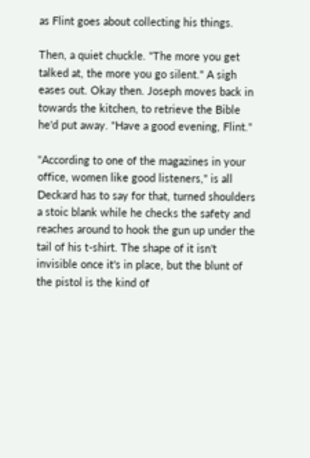as Flint goes about collecting his things.

Then, a quiet chuckle. "The more you get talked at, the more you go silent." A sigh eases out. Okay then. Joseph moves back in towards the kitchen, to retrieve the Bible he'd put away. "Have a good evening, Flint."

"According to one of the magazines in your office, women like good listeners," is all Deckard has to say for that, turned shoulders a stoic blank while he checks the safety and reaches around to hook the gun up under the tail of his t-shirt. The shape of it isn't invisible once it's in place, but the blunt of the pistol is the kind of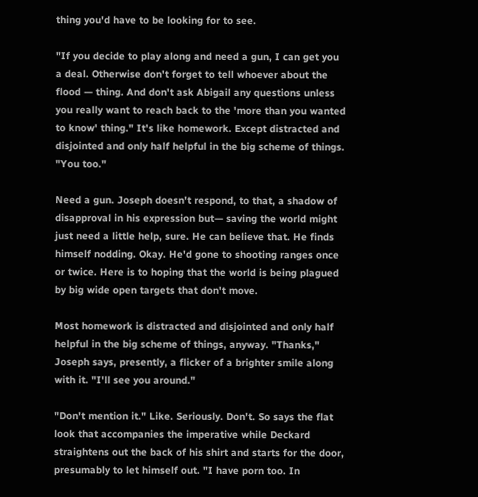thing you'd have to be looking for to see.

"If you decide to play along and need a gun, I can get you a deal. Otherwise don't forget to tell whoever about the flood — thing. And don't ask Abigail any questions unless you really want to reach back to the 'more than you wanted to know' thing." It's like homework. Except distracted and disjointed and only half helpful in the big scheme of things. "You too."

Need a gun. Joseph doesn't respond, to that, a shadow of disapproval in his expression but— saving the world might just need a little help, sure. He can believe that. He finds himself nodding. Okay. He'd gone to shooting ranges once or twice. Here is to hoping that the world is being plagued by big wide open targets that don't move.

Most homework is distracted and disjointed and only half helpful in the big scheme of things, anyway. "Thanks," Joseph says, presently, a flicker of a brighter smile along with it. "I'll see you around."

"Don't mention it." Like. Seriously. Don't. So says the flat look that accompanies the imperative while Deckard straightens out the back of his shirt and starts for the door, presumably to let himself out. "I have porn too. In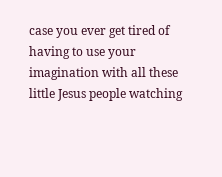case you ever get tired of having to use your imagination with all these little Jesus people watching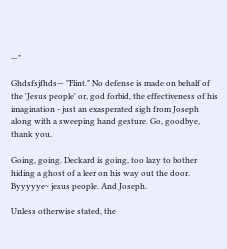—"

Ghdsfsjfhds— "Flint." No defense is made on behalf of the 'Jesus people' or, god forbid, the effectiveness of his imagination - just an exasperated sigh from Joseph along with a sweeping hand gesture. Go, goodbye, thank you.

Going, going. Deckard is going, too lazy to bother hiding a ghost of a leer on his way out the door. Byyyyye~ jesus people. And Joseph.

Unless otherwise stated, the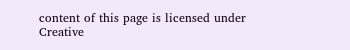content of this page is licensed under Creative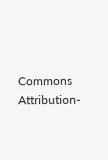Commons Attribution-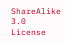ShareAlike 3.0 License